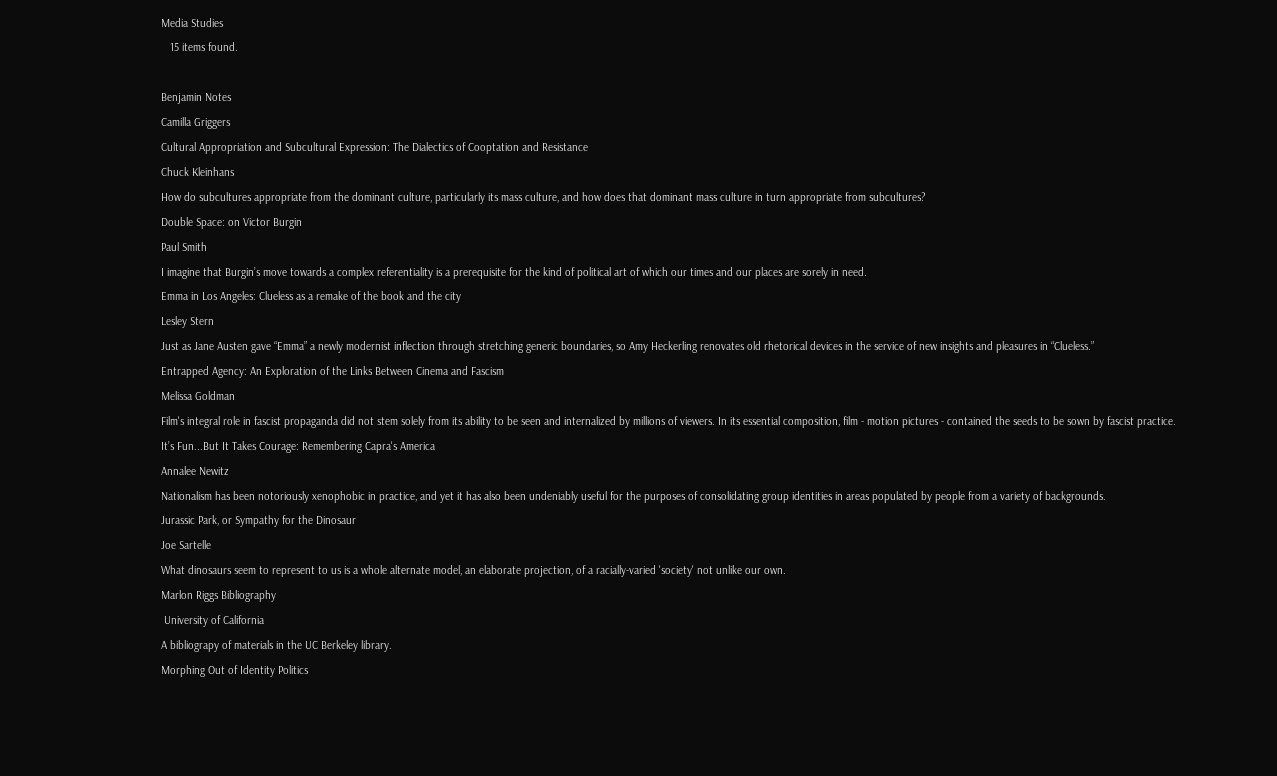Media Studies
   15 items found.

Benjamin Notes
Camilla Griggers
Cultural Appropriation and Subcultural Expression: The Dialectics of Cooptation and Resistance
Chuck Kleinhans
How do subcultures appropriate from the dominant culture, particularly its mass culture, and how does that dominant mass culture in turn appropriate from subcultures?
Double Space: on Victor Burgin
Paul Smith
I imagine that Burgin’s move towards a complex referentiality is a prerequisite for the kind of political art of which our times and our places are sorely in need.
Emma in Los Angeles: Clueless as a remake of the book and the city
Lesley Stern
Just as Jane Austen gave “Emma” a newly modernist inflection through stretching generic boundaries, so Amy Heckerling renovates old rhetorical devices in the service of new insights and pleasures in “Clueless.”
Entrapped Agency: An Exploration of the Links Between Cinema and Fascism
Melissa Goldman
Film's integral role in fascist propaganda did not stem solely from its ability to be seen and internalized by millions of viewers. In its essential composition, film - motion pictures - contained the seeds to be sown by fascist practice.
It’s Fun...But It Takes Courage: Remembering Capra's America
Annalee Newitz
Nationalism has been notoriously xenophobic in practice, and yet it has also been undeniably useful for the purposes of consolidating group identities in areas populated by people from a variety of backgrounds.
Jurassic Park, or Sympathy for the Dinosaur
Joe Sartelle
What dinosaurs seem to represent to us is a whole alternate model, an elaborate projection, of a racially-varied 'society' not unlike our own.
Marlon Riggs Bibliography
 University of California
A bibliograpy of materials in the UC Berkeley library.
Morphing Out of Identity Politics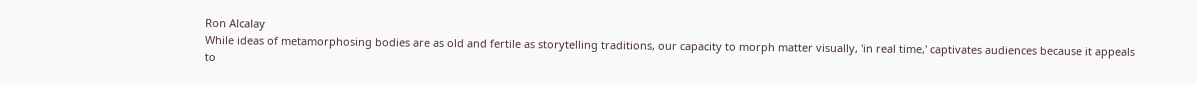Ron Alcalay
While ideas of metamorphosing bodies are as old and fertile as storytelling traditions, our capacity to morph matter visually, 'in real time,' captivates audiences because it appeals to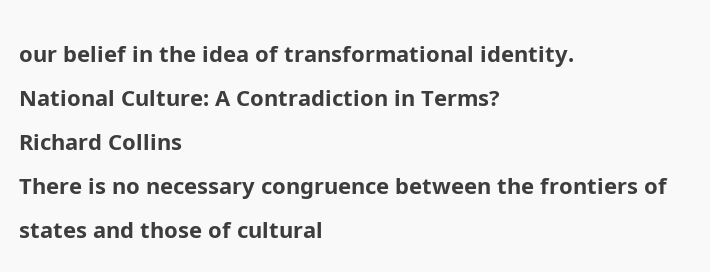our belief in the idea of transformational identity.
National Culture: A Contradiction in Terms?
Richard Collins
There is no necessary congruence between the frontiers of states and those of cultural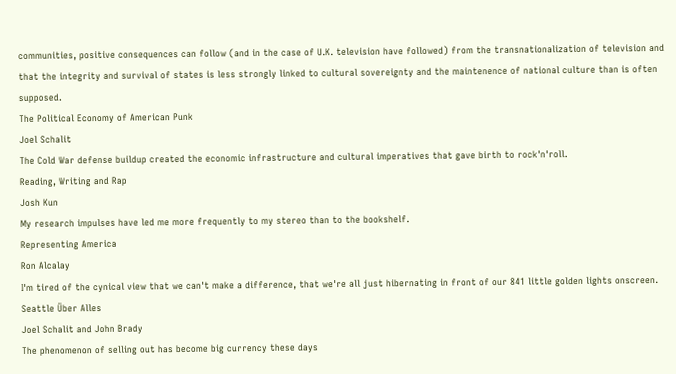communities, positive consequences can follow (and in the case of U.K. television have followed) from the transnationalization of television and that the integrity and survival of states is less strongly linked to cultural sovereignty and the maintenence of national culture than is often supposed.
The Political Economy of American Punk
Joel Schalit
The Cold War defense buildup created the economic infrastructure and cultural imperatives that gave birth to rock'n'roll.
Reading, Writing and Rap
Josh Kun
My research impulses have led me more frequently to my stereo than to the bookshelf.
Representing America
Ron Alcalay
I'm tired of the cynical view that we can't make a difference, that we're all just hibernating in front of our 841 little golden lights onscreen.
Seattle Über Alles
Joel Schalit and John Brady
The phenomenon of selling out has become big currency these days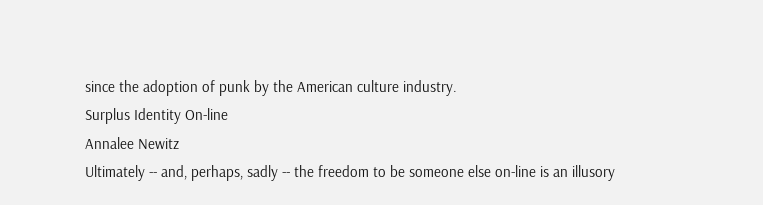since the adoption of punk by the American culture industry.
Surplus Identity On-line
Annalee Newitz
Ultimately -- and, perhaps, sadly -- the freedom to be someone else on-line is an illusory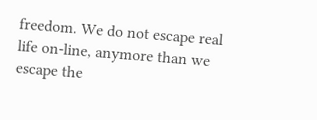freedom. We do not escape real life on-line, anymore than we escape the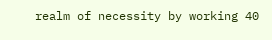realm of necessity by working 40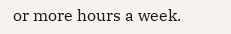or more hours a week.